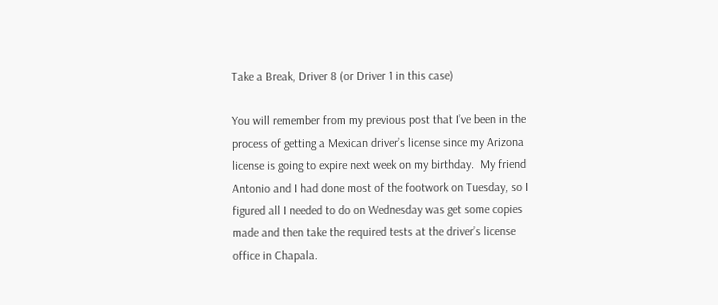Take a Break, Driver 8 (or Driver 1 in this case)

You will remember from my previous post that I’ve been in the process of getting a Mexican driver’s license since my Arizona license is going to expire next week on my birthday.  My friend Antonio and I had done most of the footwork on Tuesday, so I figured all I needed to do on Wednesday was get some copies made and then take the required tests at the driver’s license office in Chapala.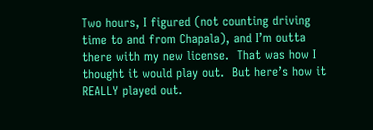Two hours, I figured (not counting driving time to and from Chapala), and I’m outta there with my new license.  That was how I thought it would play out.  But here’s how it REALLY played out.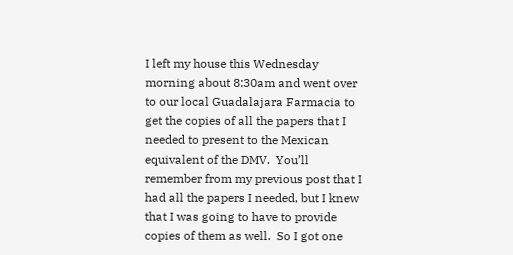I left my house this Wednesday morning about 8:30am and went over to our local Guadalajara Farmacia to get the copies of all the papers that I needed to present to the Mexican equivalent of the DMV.  You’ll remember from my previous post that I had all the papers I needed, but I knew that I was going to have to provide copies of them as well.  So I got one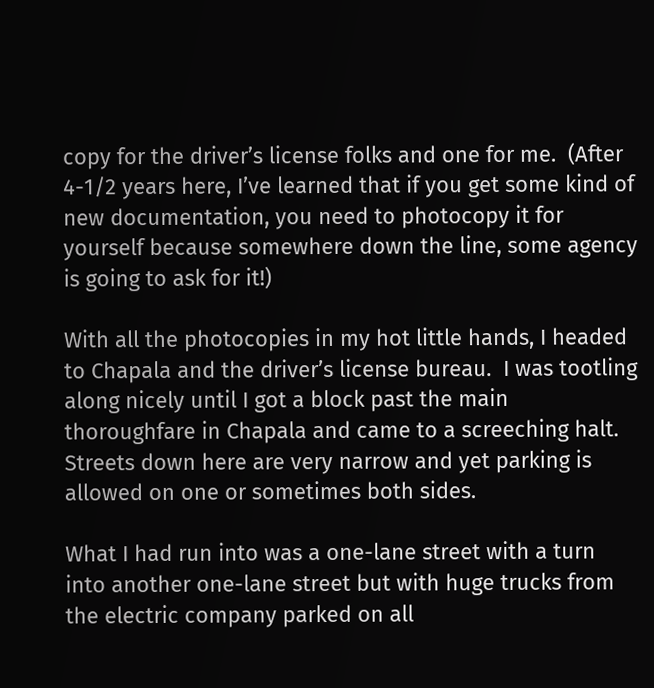copy for the driver’s license folks and one for me.  (After 4-1/2 years here, I’ve learned that if you get some kind of new documentation, you need to photocopy it for yourself because somewhere down the line, some agency is going to ask for it!)

With all the photocopies in my hot little hands, I headed to Chapala and the driver’s license bureau.  I was tootling along nicely until I got a block past the main thoroughfare in Chapala and came to a screeching halt.  Streets down here are very narrow and yet parking is allowed on one or sometimes both sides.

What I had run into was a one-lane street with a turn into another one-lane street but with huge trucks from the electric company parked on all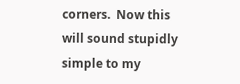corners.  Now this will sound stupidly simple to my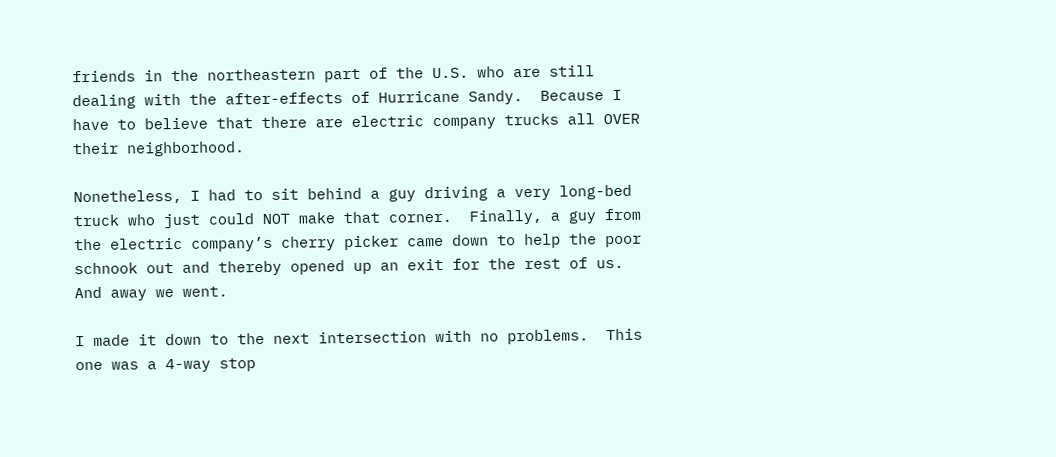friends in the northeastern part of the U.S. who are still dealing with the after-effects of Hurricane Sandy.  Because I have to believe that there are electric company trucks all OVER their neighborhood.

Nonetheless, I had to sit behind a guy driving a very long-bed truck who just could NOT make that corner.  Finally, a guy from the electric company’s cherry picker came down to help the poor schnook out and thereby opened up an exit for the rest of us.  And away we went.

I made it down to the next intersection with no problems.  This one was a 4-way stop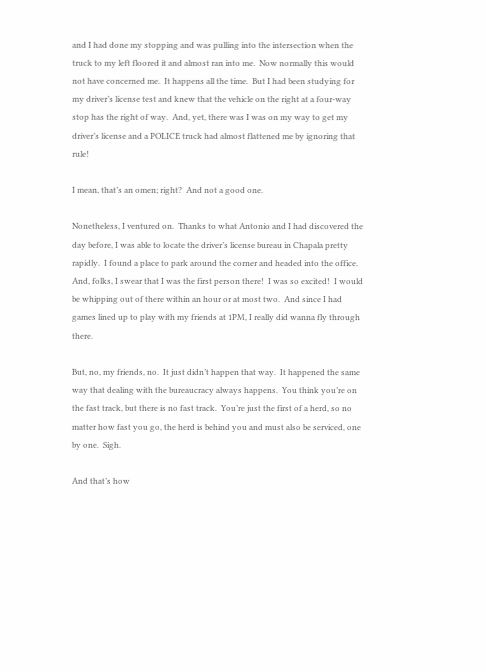and I had done my stopping and was pulling into the intersection when the truck to my left floored it and almost ran into me.  Now normally this would not have concerned me.  It happens all the time.  But I had been studying for my driver’s license test and knew that the vehicle on the right at a four-way stop has the right of way.  And, yet, there was I was on my way to get my driver’s license and a POLICE truck had almost flattened me by ignoring that rule!

I mean, that’s an omen; right?  And not a good one.

Nonetheless, I ventured on.  Thanks to what Antonio and I had discovered the day before, I was able to locate the driver’s license bureau in Chapala pretty rapidly.  I found a place to park around the corner and headed into the office.  And, folks, I swear that I was the first person there!  I was so excited!  I would be whipping out of there within an hour or at most two.  And since I had games lined up to play with my friends at 1PM, I really did wanna fly through there.

But, no, my friends, no.  It just didn’t happen that way.  It happened the same way that dealing with the bureaucracy always happens.  You think you’re on the fast track, but there is no fast track.  You’re just the first of a herd, so no matter how fast you go, the herd is behind you and must also be serviced, one by one.  Sigh.

And that’s how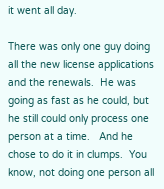it went all day.

There was only one guy doing all the new license applications and the renewals.  He was going as fast as he could, but he still could only process one person at a time.   And he chose to do it in clumps.  You know, not doing one person all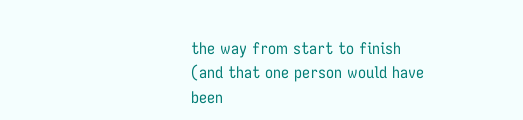the way from start to finish (and that one person would have been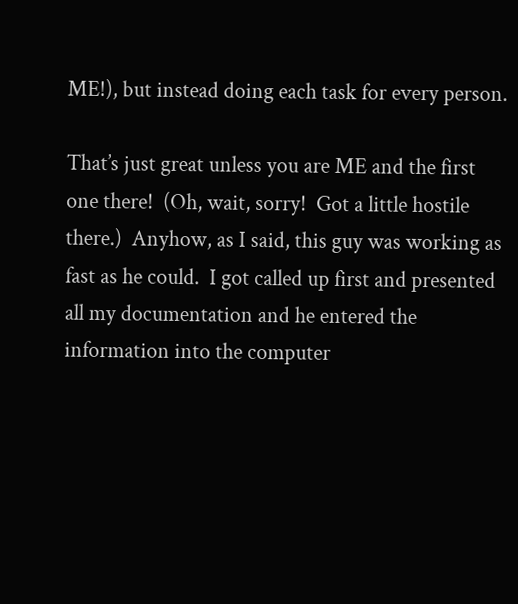ME!), but instead doing each task for every person.

That’s just great unless you are ME and the first one there!  (Oh, wait, sorry!  Got a little hostile there.)  Anyhow, as I said, this guy was working as fast as he could.  I got called up first and presented all my documentation and he entered the information into the computer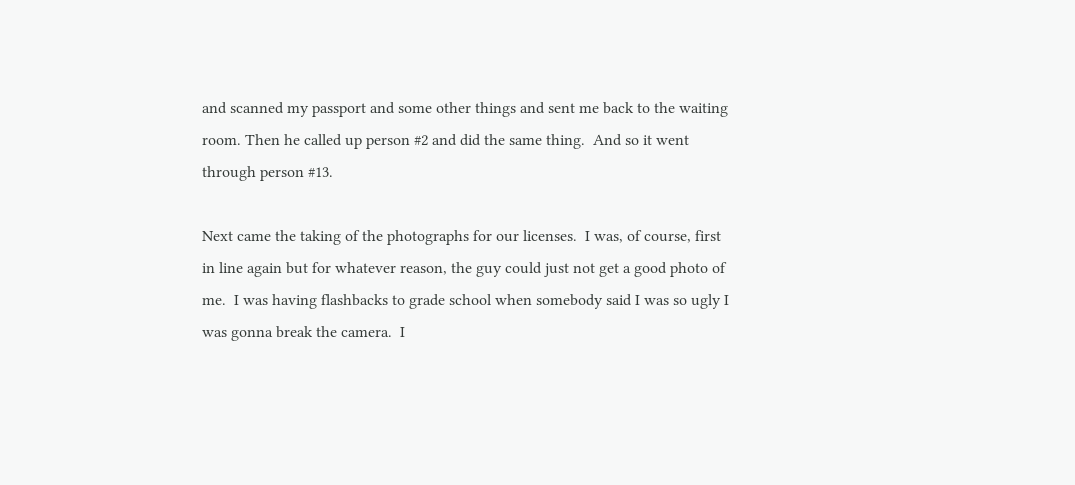and scanned my passport and some other things and sent me back to the waiting room. Then he called up person #2 and did the same thing.  And so it went through person #13.

Next came the taking of the photographs for our licenses.  I was, of course, first in line again but for whatever reason, the guy could just not get a good photo of me.  I was having flashbacks to grade school when somebody said I was so ugly I was gonna break the camera.  I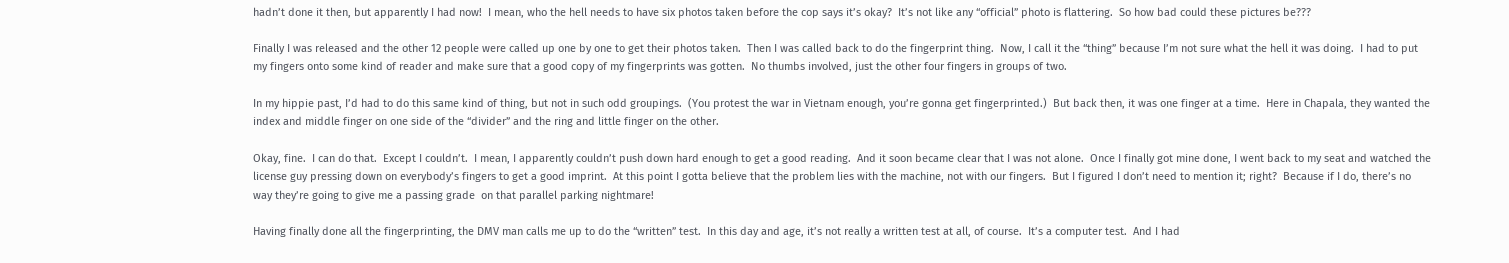hadn’t done it then, but apparently I had now!  I mean, who the hell needs to have six photos taken before the cop says it’s okay?  It’s not like any “official” photo is flattering.  So how bad could these pictures be???

Finally I was released and the other 12 people were called up one by one to get their photos taken.  Then I was called back to do the fingerprint thing.  Now, I call it the “thing” because I’m not sure what the hell it was doing.  I had to put my fingers onto some kind of reader and make sure that a good copy of my fingerprints was gotten.  No thumbs involved, just the other four fingers in groups of two.

In my hippie past, I’d had to do this same kind of thing, but not in such odd groupings.  (You protest the war in Vietnam enough, you’re gonna get fingerprinted.)  But back then, it was one finger at a time.  Here in Chapala, they wanted the index and middle finger on one side of the “divider” and the ring and little finger on the other.

Okay, fine.  I can do that.  Except I couldn’t.  I mean, I apparently couldn’t push down hard enough to get a good reading.  And it soon became clear that I was not alone.  Once I finally got mine done, I went back to my seat and watched the license guy pressing down on everybody’s fingers to get a good imprint.  At this point I gotta believe that the problem lies with the machine, not with our fingers.  But I figured I don’t need to mention it; right?  Because if I do, there’s no way they’re going to give me a passing grade  on that parallel parking nightmare!

Having finally done all the fingerprinting, the DMV man calls me up to do the “written” test.  In this day and age, it’s not really a written test at all, of course.  It’s a computer test.  And I had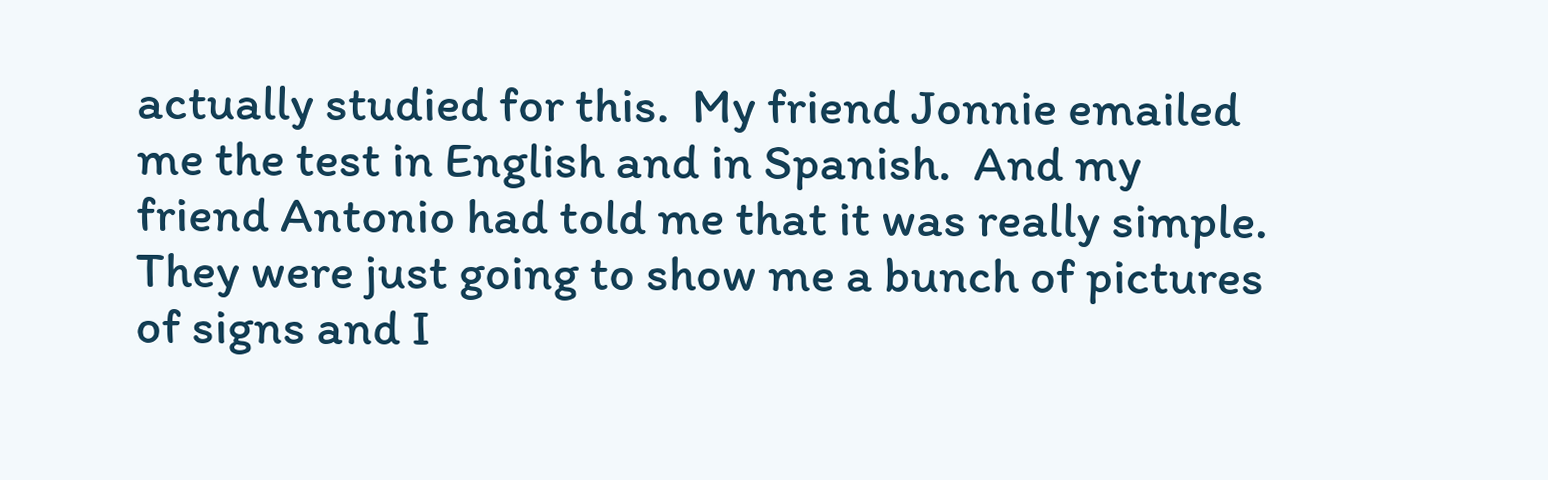actually studied for this.  My friend Jonnie emailed me the test in English and in Spanish.  And my friend Antonio had told me that it was really simple.  They were just going to show me a bunch of pictures of signs and I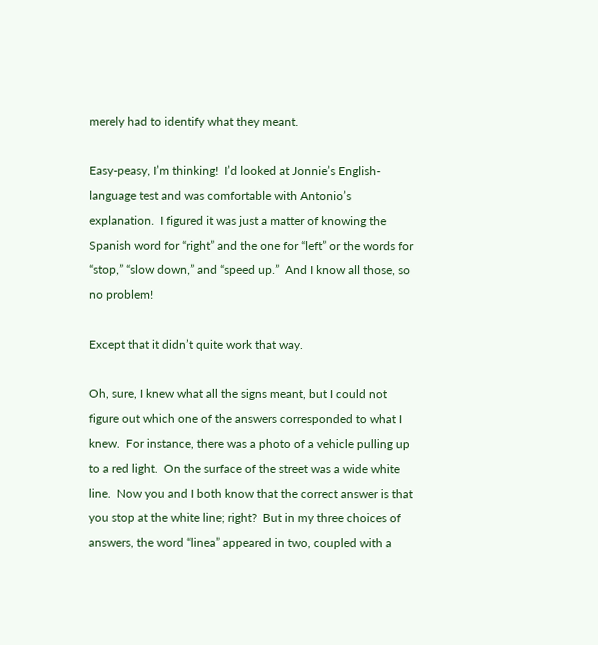merely had to identify what they meant.

Easy-peasy, I’m thinking!  I’d looked at Jonnie’s English-language test and was comfortable with Antonio’s explanation.  I figured it was just a matter of knowing the Spanish word for “right” and the one for “left” or the words for “stop,” “slow down,” and “speed up.”  And I know all those, so no problem!

Except that it didn’t quite work that way.

Oh, sure, I knew what all the signs meant, but I could not figure out which one of the answers corresponded to what I knew.  For instance, there was a photo of a vehicle pulling up to a red light.  On the surface of the street was a wide white line.  Now you and I both know that the correct answer is that you stop at the white line; right?  But in my three choices of answers, the word “linea” appeared in two, coupled with a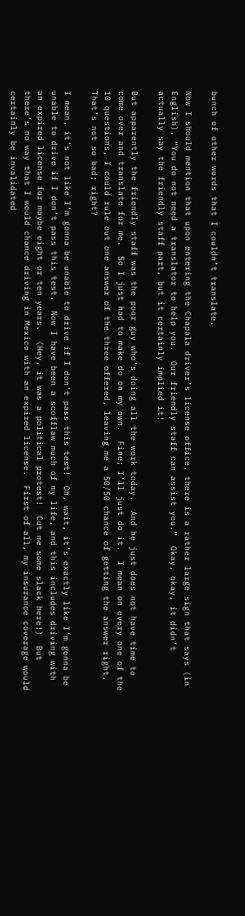bunch of other words that I couldn’t translate.

Now I should mention that upon entering the Chapala driver’s license office, there is a rather large sign that says (in English), “You do not need a translator to help you.  Our friendly staff can assist you.”  Okay, okay, it didn’t actually say the friendly staff part, but it certainly implied it!

But apparently the friendly staff was the poor guy who’s doing all the work today.  And he just does not have time to come over and translate for me.  So I just had to make do on my own.  Fine; I’ll just do it.  I mean on every one of the 10 questions, I could rule out one answer of the three offered, leaving me a 50/50 chance of getting the answer right.  That’s not so bad; right?

I mean, it’s not like I’m gonna be unable to drive if I don’t pass this test!  Oh, wait, it’s exactly like I’m gonna be unable to drive if I don’t pass this test.  Now I have been a scofflaw much of my life, and this includes driving with an expired license for maybe eight or ten years.  (Hey, it was a political protest!  Cut me some slack here!)  But there’s no way that I would chance driving in Mexico with an expired license.  First of all, my insurance coverage would certainly be invalidated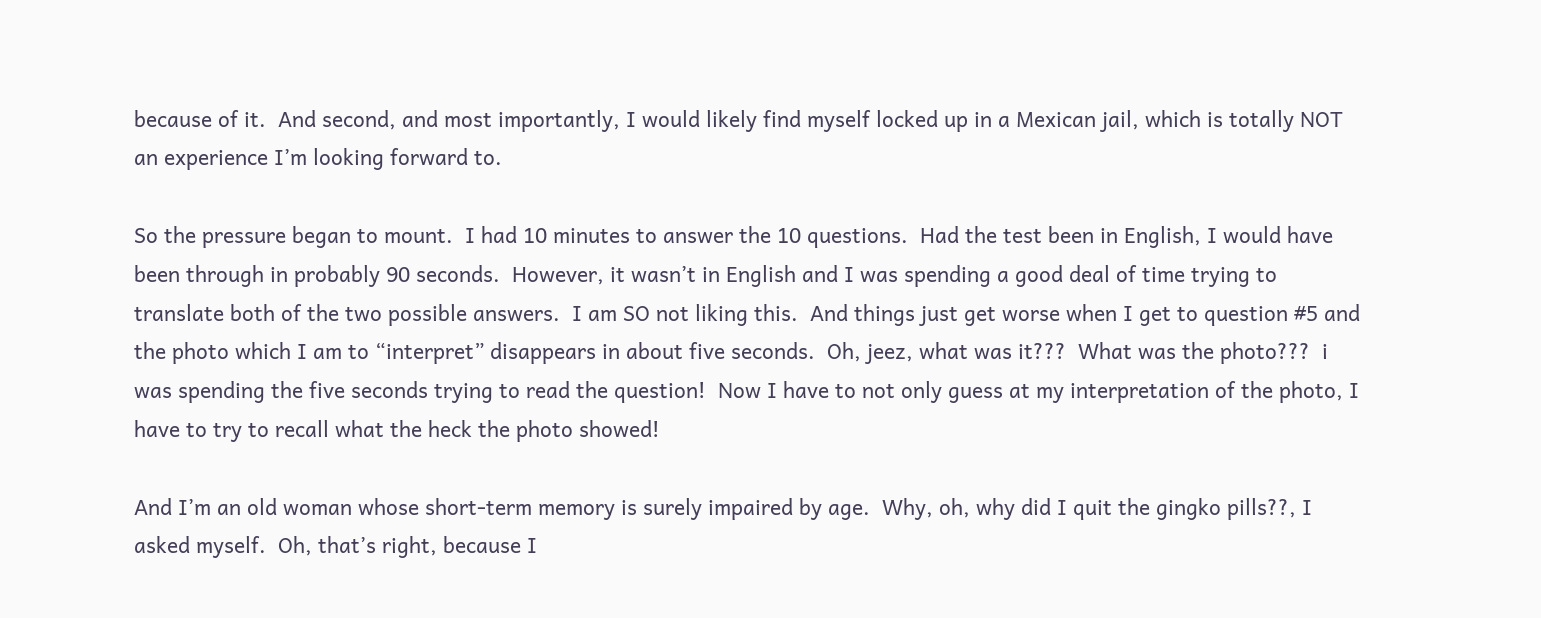because of it.  And second, and most importantly, I would likely find myself locked up in a Mexican jail, which is totally NOT an experience I’m looking forward to.

So the pressure began to mount.  I had 10 minutes to answer the 10 questions.  Had the test been in English, I would have been through in probably 90 seconds.  However, it wasn’t in English and I was spending a good deal of time trying to translate both of the two possible answers.  I am SO not liking this.  And things just get worse when I get to question #5 and the photo which I am to “interpret” disappears in about five seconds.  Oh, jeez, what was it???  What was the photo???  i was spending the five seconds trying to read the question!  Now I have to not only guess at my interpretation of the photo, I have to try to recall what the heck the photo showed!

And I’m an old woman whose short-term memory is surely impaired by age.  Why, oh, why did I quit the gingko pills??, I asked myself.  Oh, that’s right, because I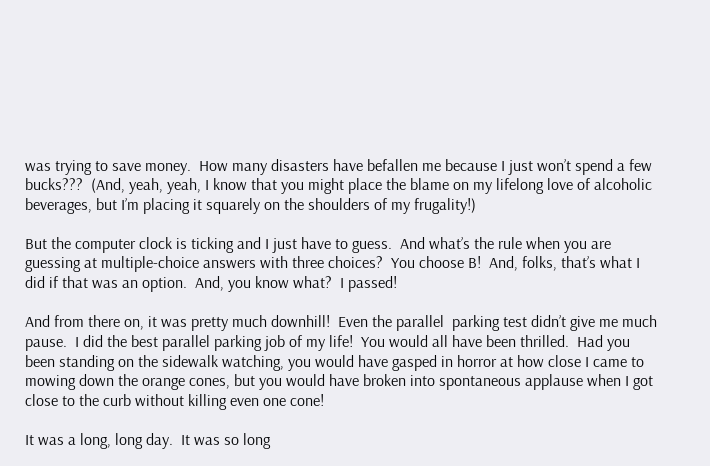was trying to save money.  How many disasters have befallen me because I just won’t spend a few bucks???  (And, yeah, yeah, I know that you might place the blame on my lifelong love of alcoholic beverages, but I’m placing it squarely on the shoulders of my frugality!)

But the computer clock is ticking and I just have to guess.  And what’s the rule when you are guessing at multiple-choice answers with three choices?  You choose B!  And, folks, that’s what I did if that was an option.  And, you know what?  I passed!

And from there on, it was pretty much downhill!  Even the parallel  parking test didn’t give me much pause.  I did the best parallel parking job of my life!  You would all have been thrilled.  Had you been standing on the sidewalk watching, you would have gasped in horror at how close I came to mowing down the orange cones, but you would have broken into spontaneous applause when I got close to the curb without killing even one cone!

It was a long, long day.  It was so long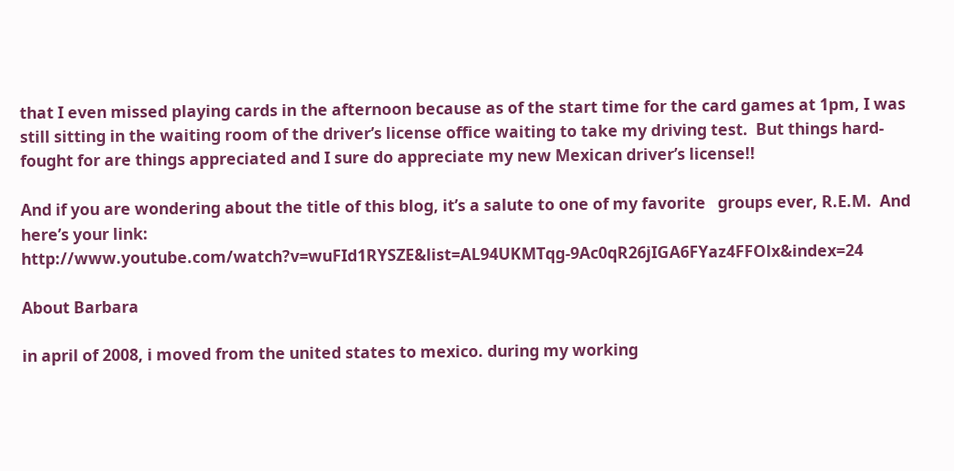that I even missed playing cards in the afternoon because as of the start time for the card games at 1pm, I was still sitting in the waiting room of the driver’s license office waiting to take my driving test.  But things hard-fought for are things appreciated and I sure do appreciate my new Mexican driver’s license!!

And if you are wondering about the title of this blog, it’s a salute to one of my favorite   groups ever, R.E.M.  And here’s your link:  http://www.youtube.com/watch?v=wuFId1RYSZE&list=AL94UKMTqg-9Ac0qR26jIGA6FYaz4FFOlx&index=24

About Barbara

in april of 2008, i moved from the united states to mexico. during my working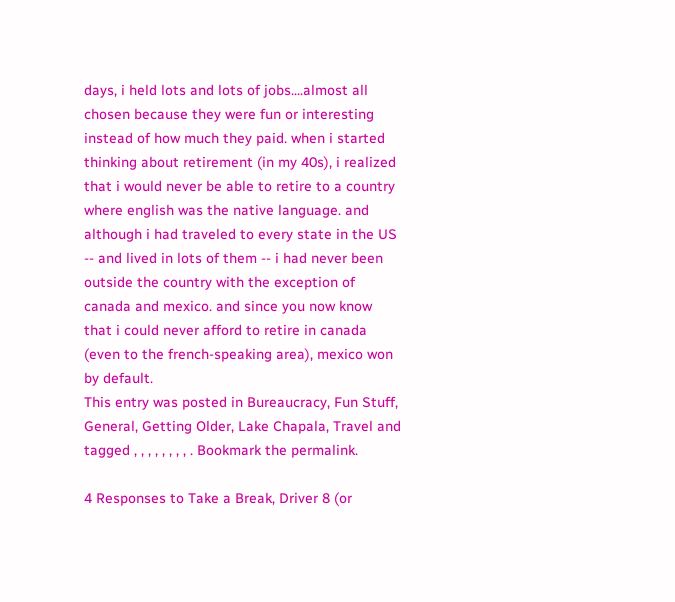days, i held lots and lots of jobs....almost all chosen because they were fun or interesting instead of how much they paid. when i started thinking about retirement (in my 40s), i realized that i would never be able to retire to a country where english was the native language. and although i had traveled to every state in the US -- and lived in lots of them -- i had never been outside the country with the exception of canada and mexico. and since you now know that i could never afford to retire in canada (even to the french-speaking area), mexico won by default.
This entry was posted in Bureaucracy, Fun Stuff, General, Getting Older, Lake Chapala, Travel and tagged , , , , , , , , . Bookmark the permalink.

4 Responses to Take a Break, Driver 8 (or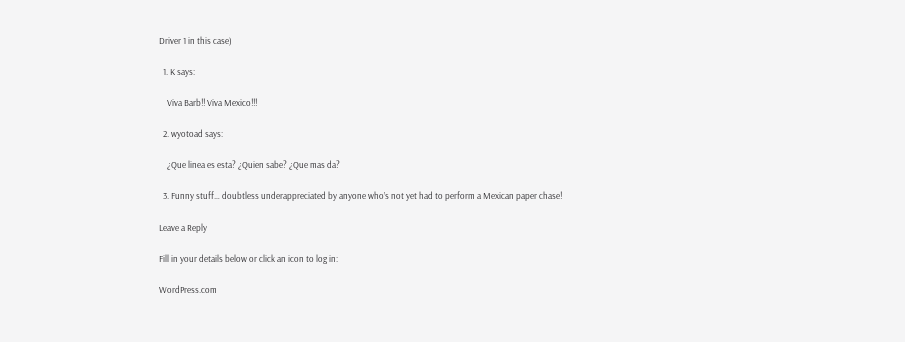Driver 1 in this case)

  1. K says:

    Viva Barb!! Viva Mexico!!!

  2. wyotoad says:

    ¿Que linea es esta? ¿Quien sabe? ¿Que mas da?

  3. Funny stuff… doubtless underappreciated by anyone who’s not yet had to perform a Mexican paper chase!

Leave a Reply

Fill in your details below or click an icon to log in:

WordPress.com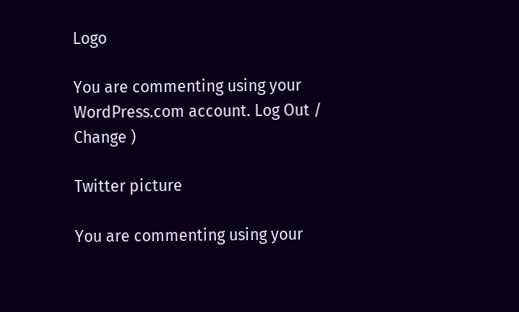Logo

You are commenting using your WordPress.com account. Log Out / Change )

Twitter picture

You are commenting using your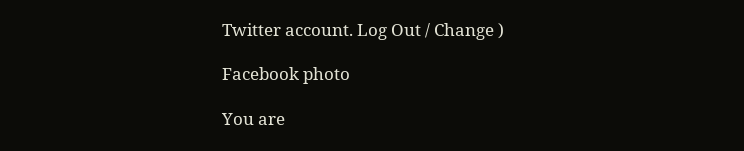Twitter account. Log Out / Change )

Facebook photo

You are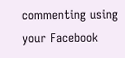commenting using your Facebook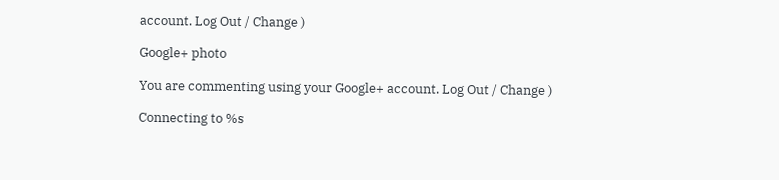account. Log Out / Change )

Google+ photo

You are commenting using your Google+ account. Log Out / Change )

Connecting to %s